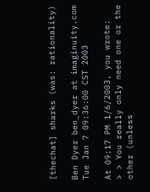[thechat] sharks (was: rationality)

Ben Dyer ben_dyer at imaginuity.com
Tue Jan 7 09:36:00 CST 2003

At 09:17 PM 1/6/2003, you wrote:
> > You really only need one or the other (unless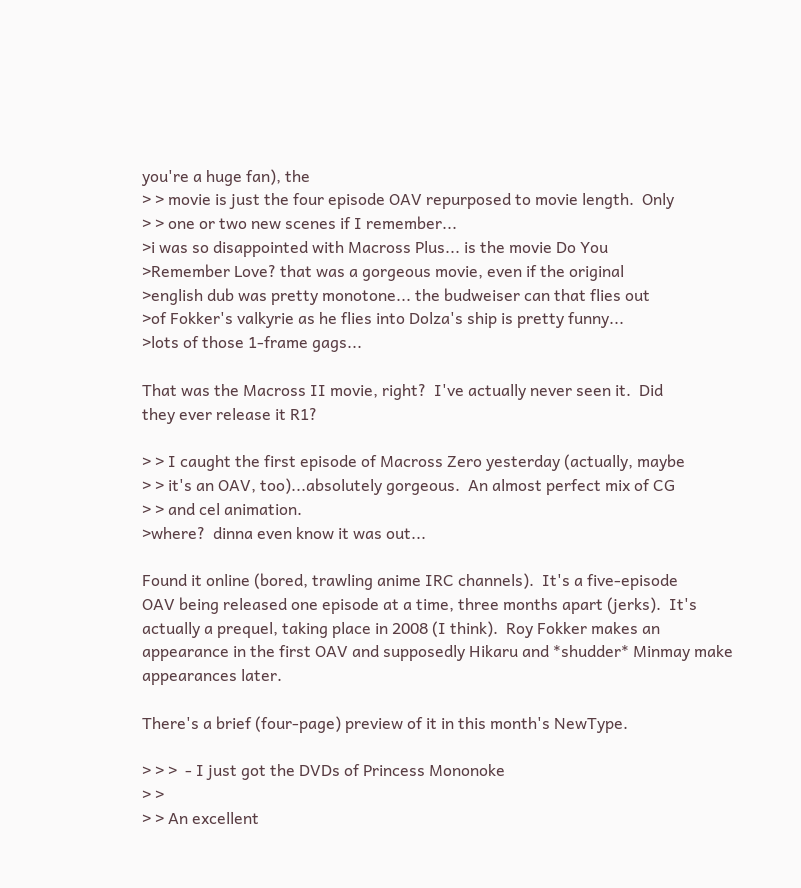you're a huge fan), the
> > movie is just the four episode OAV repurposed to movie length.  Only
> > one or two new scenes if I remember...
>i was so disappointed with Macross Plus... is the movie Do You
>Remember Love? that was a gorgeous movie, even if the original
>english dub was pretty monotone... the budweiser can that flies out
>of Fokker's valkyrie as he flies into Dolza's ship is pretty funny...
>lots of those 1-frame gags...

That was the Macross II movie, right?  I've actually never seen it.  Did
they ever release it R1?

> > I caught the first episode of Macross Zero yesterday (actually, maybe
> > it's an OAV, too)...absolutely gorgeous.  An almost perfect mix of CG
> > and cel animation.
>where?  dinna even know it was out...

Found it online (bored, trawling anime IRC channels).  It's a five-episode
OAV being released one episode at a time, three months apart (jerks).  It's
actually a prequel, taking place in 2008 (I think).  Roy Fokker makes an
appearance in the first OAV and supposedly Hikaru and *shudder* Minmay make
appearances later.

There's a brief (four-page) preview of it in this month's NewType.

> > >  - I just got the DVDs of Princess Mononoke
> >
> > An excellent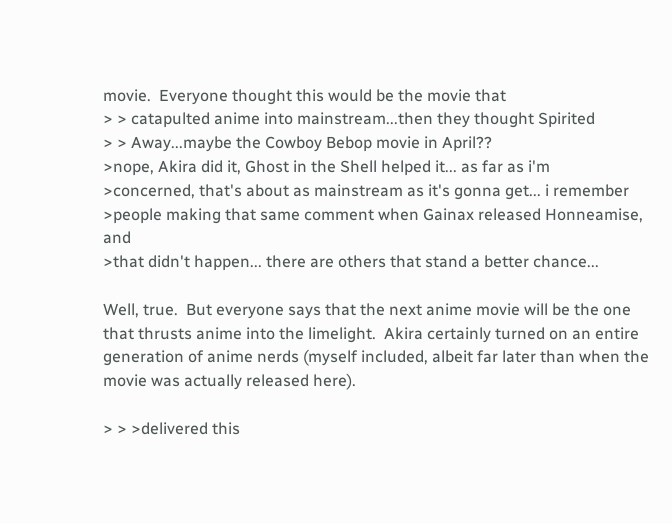movie.  Everyone thought this would be the movie that
> > catapulted anime into mainstream...then they thought Spirited
> > Away...maybe the Cowboy Bebop movie in April??
>nope, Akira did it, Ghost in the Shell helped it... as far as i'm
>concerned, that's about as mainstream as it's gonna get... i remember
>people making that same comment when Gainax released Honneamise, and
>that didn't happen... there are others that stand a better chance...

Well, true.  But everyone says that the next anime movie will be the one
that thrusts anime into the limelight.  Akira certainly turned on an entire
generation of anime nerds (myself included, albeit far later than when the
movie was actually released here).

> > >delivered this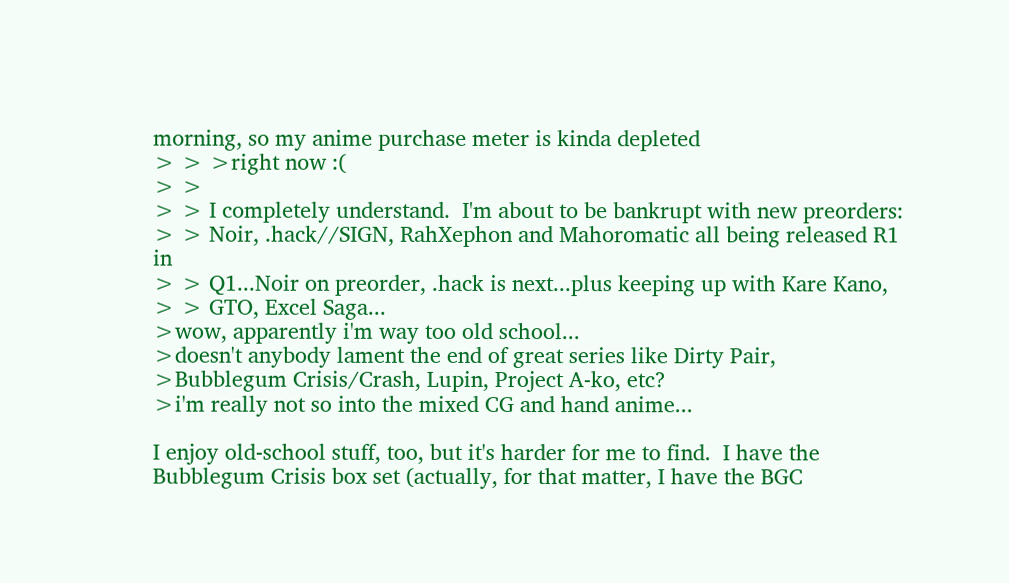morning, so my anime purchase meter is kinda depleted
> > >right now :(
> >
> > I completely understand.  I'm about to be bankrupt with new preorders:
> > Noir, .hack//SIGN, RahXephon and Mahoromatic all being released R1 in
> > Q1...Noir on preorder, .hack is next...plus keeping up with Kare Kano,
> > GTO, Excel Saga...
>wow, apparently i'm way too old school...
>doesn't anybody lament the end of great series like Dirty Pair,
>Bubblegum Crisis/Crash, Lupin, Project A-ko, etc?
>i'm really not so into the mixed CG and hand anime...

I enjoy old-school stuff, too, but it's harder for me to find.  I have the
Bubblegum Crisis box set (actually, for that matter, I have the BGC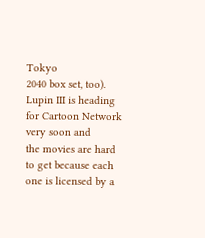Tokyo
2040 box set, too).  Lupin III is heading for Cartoon Network very soon and
the movies are hard to get because each one is licensed by a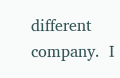different
company.  I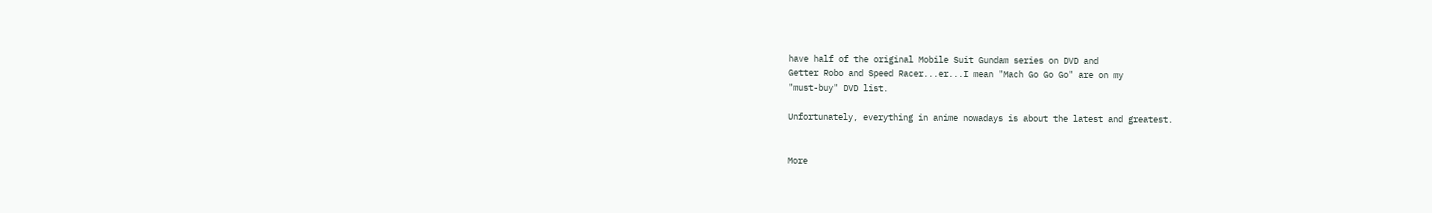have half of the original Mobile Suit Gundam series on DVD and
Getter Robo and Speed Racer...er...I mean "Mach Go Go Go" are on my
"must-buy" DVD list.

Unfortunately, everything in anime nowadays is about the latest and greatest.


More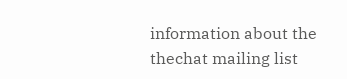information about the thechat mailing list